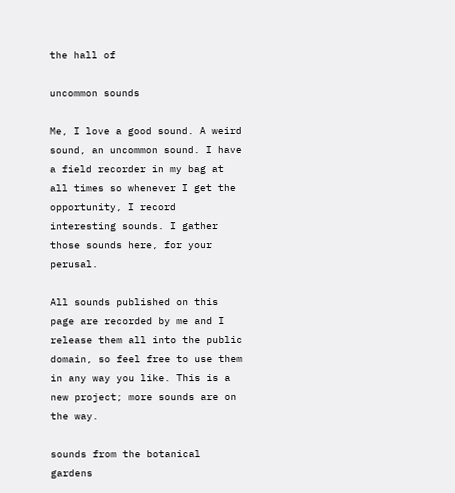the hall of

uncommon sounds

Me, I love a good sound. A weird sound, an uncommon sound. I have a field recorder in my bag at all times so whenever I get the opportunity, I record interesting sounds. I gather those sounds here, for your perusal.

All sounds published on this page are recorded by me and I release them all into the public domain, so feel free to use them in any way you like. This is a new project; more sounds are on the way.

sounds from the botanical gardens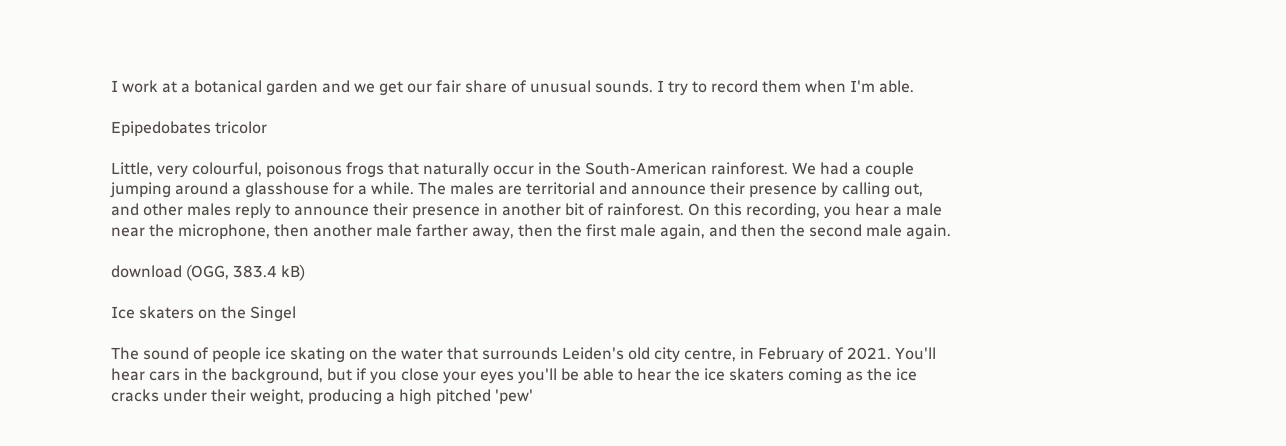I work at a botanical garden and we get our fair share of unusual sounds. I try to record them when I'm able.

Epipedobates tricolor

Little, very colourful, poisonous frogs that naturally occur in the South-American rainforest. We had a couple jumping around a glasshouse for a while. The males are territorial and announce their presence by calling out, and other males reply to announce their presence in another bit of rainforest. On this recording, you hear a male near the microphone, then another male farther away, then the first male again, and then the second male again.

download (OGG, 383.4 kB)

Ice skaters on the Singel

The sound of people ice skating on the water that surrounds Leiden's old city centre, in February of 2021. You'll hear cars in the background, but if you close your eyes you'll be able to hear the ice skaters coming as the ice cracks under their weight, producing a high pitched 'pew'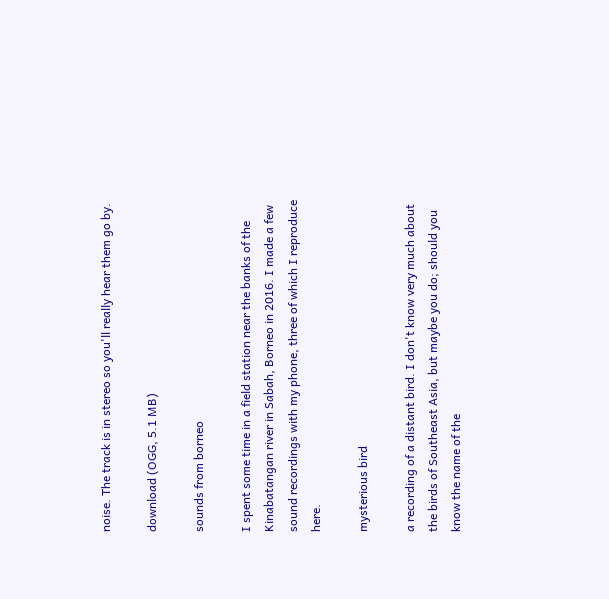noise. The track is in stereo so you'll really hear them go by.

download (OGG, 5.1 MB)

sounds from borneo

I spent some time in a field station near the banks of the Kinabatangan river in Sabah, Borneo in 2016. I made a few sound recordings with my phone, three of which I reproduce here.

mysterious bird

a recording of a distant bird. I don't know very much about the birds of Southeast Asia, but maybe you do; should you know the name of the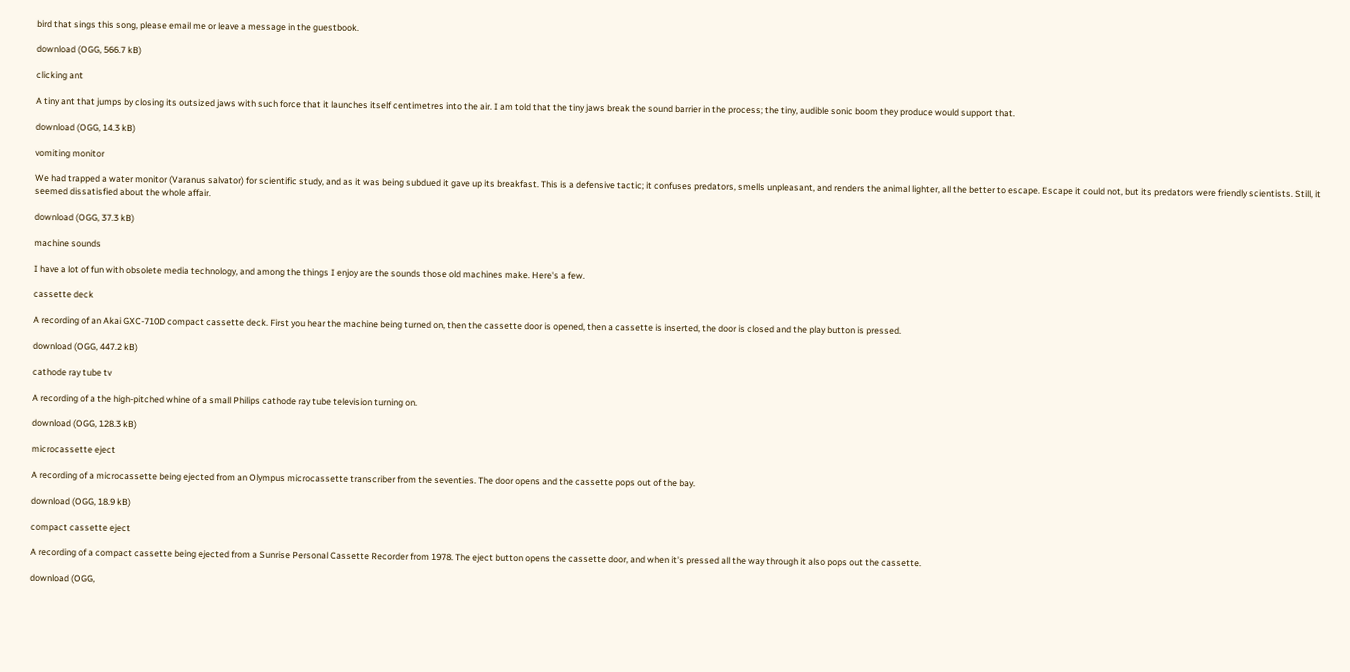bird that sings this song, please email me or leave a message in the guestbook.

download (OGG, 566.7 kB)

clicking ant

A tiny ant that jumps by closing its outsized jaws with such force that it launches itself centimetres into the air. I am told that the tiny jaws break the sound barrier in the process; the tiny, audible sonic boom they produce would support that.

download (OGG, 14.3 kB)

vomiting monitor

We had trapped a water monitor (Varanus salvator) for scientific study, and as it was being subdued it gave up its breakfast. This is a defensive tactic; it confuses predators, smells unpleasant, and renders the animal lighter, all the better to escape. Escape it could not, but its predators were friendly scientists. Still, it seemed dissatisfied about the whole affair.

download (OGG, 37.3 kB)

machine sounds

I have a lot of fun with obsolete media technology, and among the things I enjoy are the sounds those old machines make. Here's a few.

cassette deck

A recording of an Akai GXC-710D compact cassette deck. First you hear the machine being turned on, then the cassette door is opened, then a cassette is inserted, the door is closed and the play button is pressed.

download (OGG, 447.2 kB)

cathode ray tube tv

A recording of a the high-pitched whine of a small Philips cathode ray tube television turning on.

download (OGG, 128.3 kB)

microcassette eject

A recording of a microcassette being ejected from an Olympus microcassette transcriber from the seventies. The door opens and the cassette pops out of the bay.

download (OGG, 18.9 kB)

compact cassette eject

A recording of a compact cassette being ejected from a Sunrise Personal Cassette Recorder from 1978. The eject button opens the cassette door, and when it's pressed all the way through it also pops out the cassette.

download (OGG,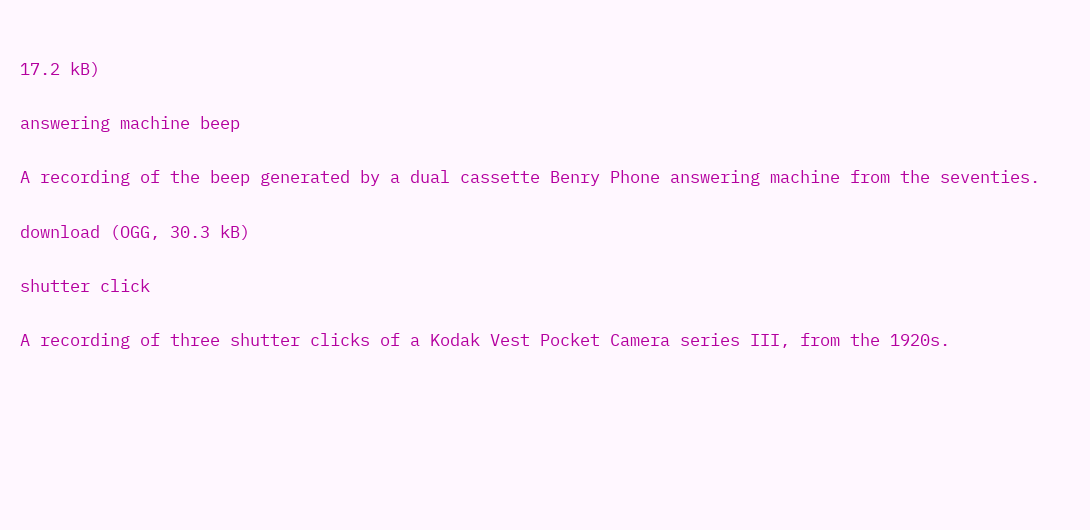17.2 kB)

answering machine beep

A recording of the beep generated by a dual cassette Benry Phone answering machine from the seventies.

download (OGG, 30.3 kB)

shutter click

A recording of three shutter clicks of a Kodak Vest Pocket Camera series III, from the 1920s.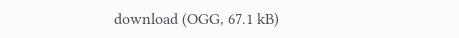download (OGG, 67.1 kB)